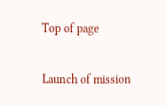Top of page

Launch of mission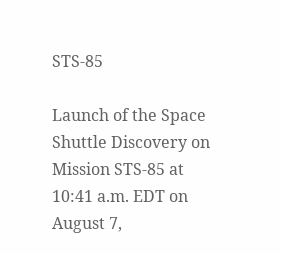STS-85

Launch of the Space Shuttle Discovery on Mission STS-85 at 10:41 a.m. EDT on August 7,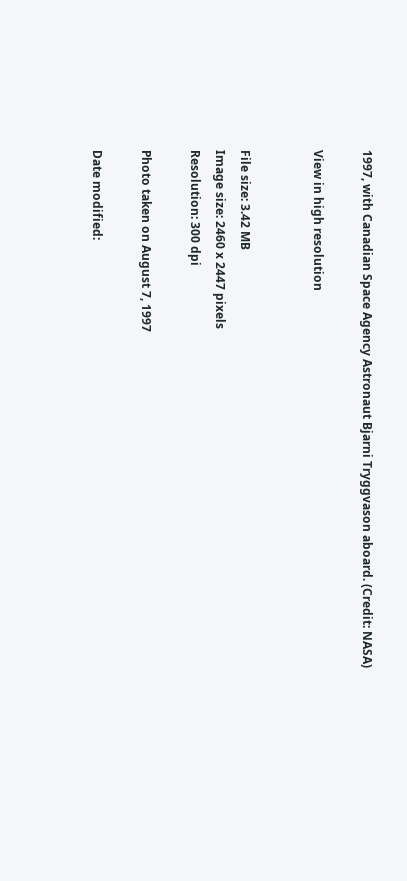1997, with Canadian Space Agency Astronaut Bjarni Tryggvason aboard. (Credit: NASA)

View in high resolution


File size: 3.42 MB
Image size: 2460 x 2447 pixels
Resolution: 300 dpi

Photo taken on August 7, 1997

Date modified: